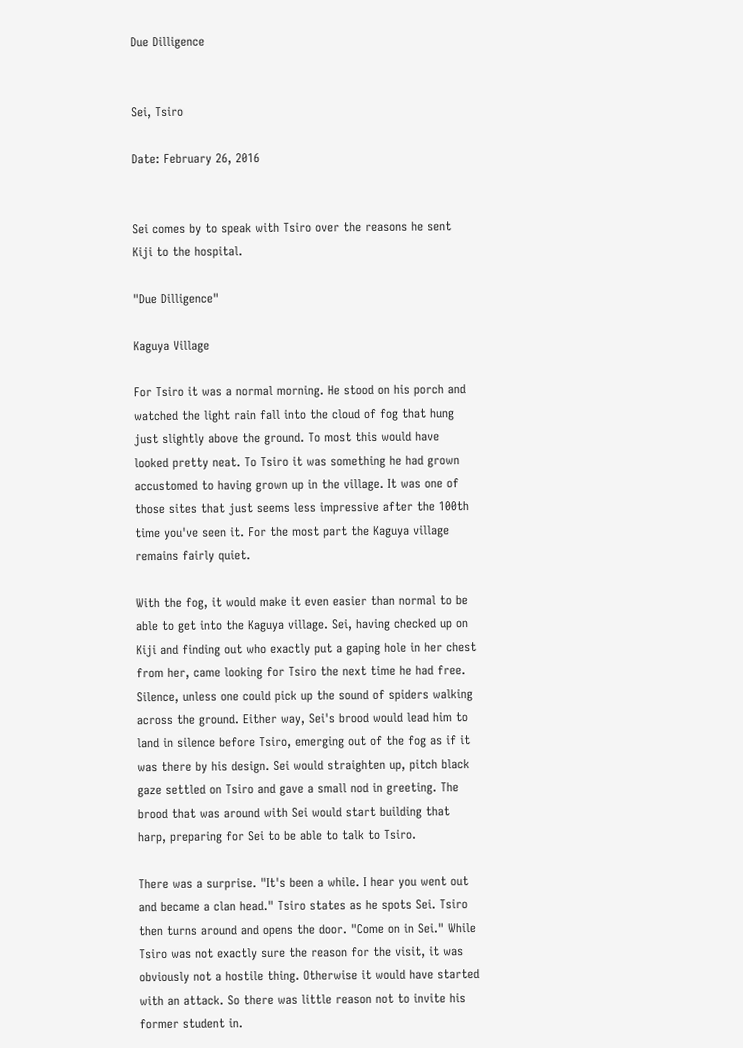Due Dilligence


Sei, Tsiro

Date: February 26, 2016


Sei comes by to speak with Tsiro over the reasons he sent Kiji to the hospital.

"Due Dilligence"

Kaguya Village

For Tsiro it was a normal morning. He stood on his porch and watched the light rain fall into the cloud of fog that hung just slightly above the ground. To most this would have looked pretty neat. To Tsiro it was something he had grown accustomed to having grown up in the village. It was one of those sites that just seems less impressive after the 100th time you've seen it. For the most part the Kaguya village remains fairly quiet.

With the fog, it would make it even easier than normal to be able to get into the Kaguya village. Sei, having checked up on Kiji and finding out who exactly put a gaping hole in her chest from her, came looking for Tsiro the next time he had free. Silence, unless one could pick up the sound of spiders walking across the ground. Either way, Sei's brood would lead him to land in silence before Tsiro, emerging out of the fog as if it was there by his design. Sei would straighten up, pitch black gaze settled on Tsiro and gave a small nod in greeting. The brood that was around with Sei would start building that harp, preparing for Sei to be able to talk to Tsiro.

There was a surprise. "It's been a while. I hear you went out and became a clan head." Tsiro states as he spots Sei. Tsiro then turns around and opens the door. "Come on in Sei." While Tsiro was not exactly sure the reason for the visit, it was obviously not a hostile thing. Otherwise it would have started with an attack. So there was little reason not to invite his former student in.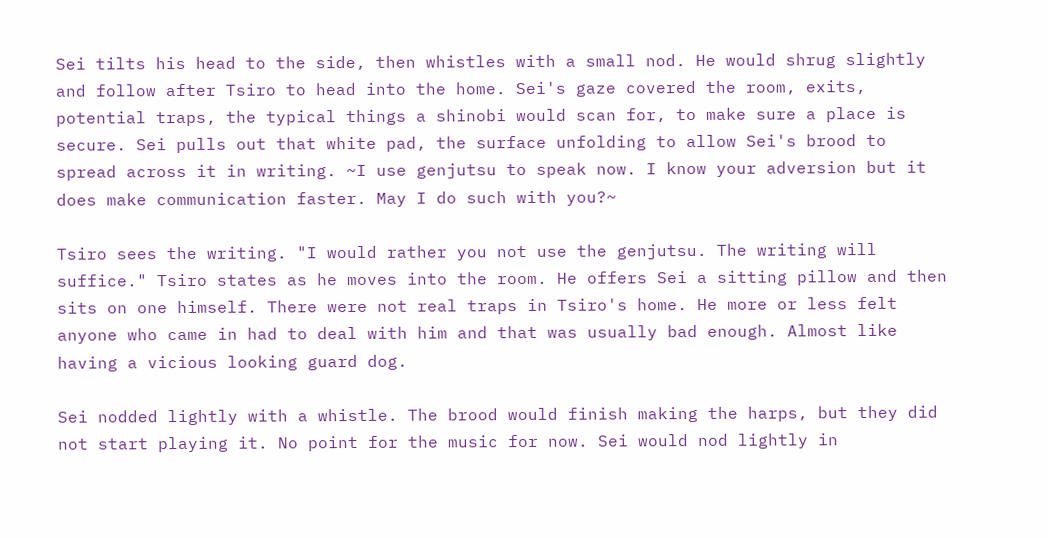Sei tilts his head to the side, then whistles with a small nod. He would shrug slightly and follow after Tsiro to head into the home. Sei's gaze covered the room, exits, potential traps, the typical things a shinobi would scan for, to make sure a place is secure. Sei pulls out that white pad, the surface unfolding to allow Sei's brood to spread across it in writing. ~I use genjutsu to speak now. I know your adversion but it does make communication faster. May I do such with you?~

Tsiro sees the writing. "I would rather you not use the genjutsu. The writing will suffice." Tsiro states as he moves into the room. He offers Sei a sitting pillow and then sits on one himself. There were not real traps in Tsiro's home. He more or less felt anyone who came in had to deal with him and that was usually bad enough. Almost like having a vicious looking guard dog.

Sei nodded lightly with a whistle. The brood would finish making the harps, but they did not start playing it. No point for the music for now. Sei would nod lightly in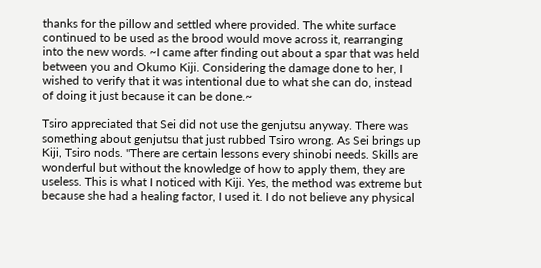thanks for the pillow and settled where provided. The white surface continued to be used as the brood would move across it, rearranging into the new words. ~I came after finding out about a spar that was held between you and Okumo Kiji. Considering the damage done to her, I wished to verify that it was intentional due to what she can do, instead of doing it just because it can be done.~

Tsiro appreciated that Sei did not use the genjutsu anyway. There was something about genjutsu that just rubbed Tsiro wrong. As Sei brings up Kiji, Tsiro nods. "There are certain lessons every shinobi needs. Skills are wonderful but without the knowledge of how to apply them, they are useless. This is what I noticed with Kiji. Yes, the method was extreme but because she had a healing factor, I used it. I do not believe any physical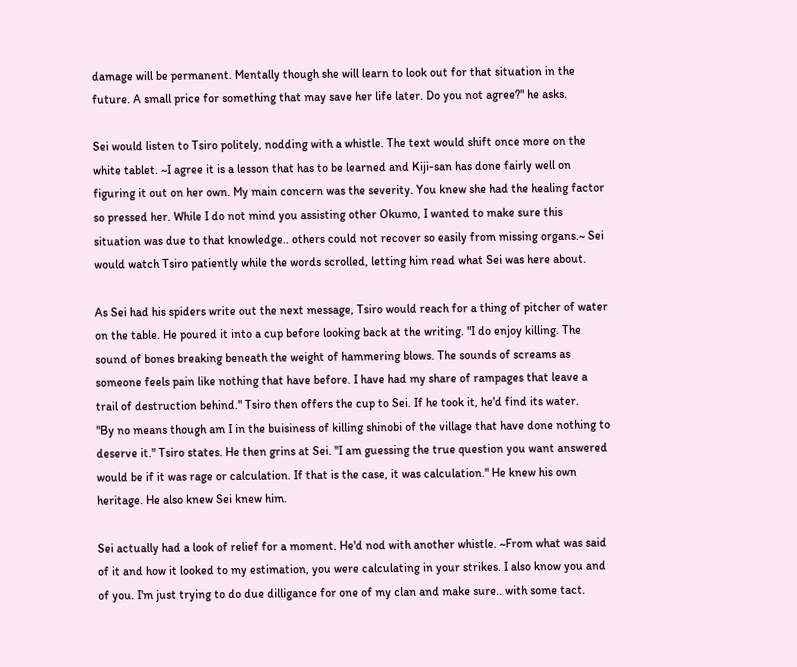damage will be permanent. Mentally though she will learn to look out for that situation in the future. A small price for something that may save her life later. Do you not agree?" he asks.

Sei would listen to Tsiro politely, nodding with a whistle. The text would shift once more on the white tablet. ~I agree it is a lesson that has to be learned and Kiji-san has done fairly well on figuring it out on her own. My main concern was the severity. You knew she had the healing factor so pressed her. While I do not mind you assisting other Okumo, I wanted to make sure this situation was due to that knowledge.. others could not recover so easily from missing organs.~ Sei would watch Tsiro patiently while the words scrolled, letting him read what Sei was here about.

As Sei had his spiders write out the next message, Tsiro would reach for a thing of pitcher of water on the table. He poured it into a cup before looking back at the writing. "I do enjoy killing. The sound of bones breaking beneath the weight of hammering blows. The sounds of screams as someone feels pain like nothing that have before. I have had my share of rampages that leave a trail of destruction behind." Tsiro then offers the cup to Sei. If he took it, he'd find its water.
"By no means though am I in the buisiness of killing shinobi of the village that have done nothing to deserve it." Tsiro states. He then grins at Sei. "I am guessing the true question you want answered would be if it was rage or calculation. If that is the case, it was calculation." He knew his own heritage. He also knew Sei knew him.

Sei actually had a look of relief for a moment. He'd nod with another whistle. ~From what was said of it and how it looked to my estimation, you were calculating in your strikes. I also know you and of you. I'm just trying to do due dilligance for one of my clan and make sure.. with some tact.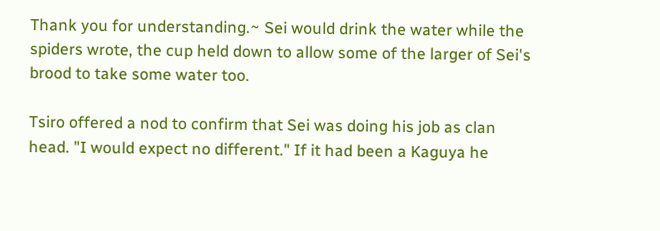Thank you for understanding.~ Sei would drink the water while the spiders wrote, the cup held down to allow some of the larger of Sei's brood to take some water too.

Tsiro offered a nod to confirm that Sei was doing his job as clan head. "I would expect no different." If it had been a Kaguya he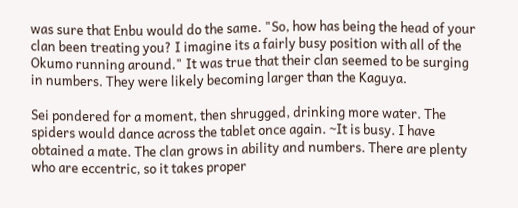was sure that Enbu would do the same. "So, how has being the head of your clan been treating you? I imagine its a fairly busy position with all of the Okumo running around." It was true that their clan seemed to be surging in numbers. They were likely becoming larger than the Kaguya.

Sei pondered for a moment, then shrugged, drinking more water. The spiders would dance across the tablet once again. ~It is busy. I have obtained a mate. The clan grows in ability and numbers. There are plenty who are eccentric, so it takes proper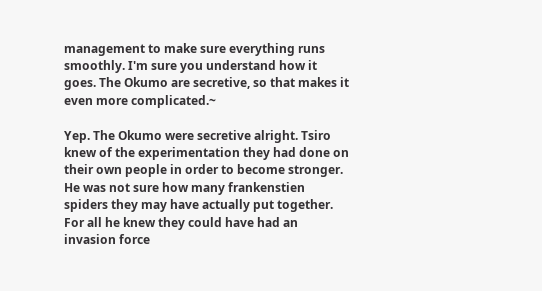management to make sure everything runs smoothly. I'm sure you understand how it goes. The Okumo are secretive, so that makes it even more complicated.~

Yep. The Okumo were secretive alright. Tsiro knew of the experimentation they had done on their own people in order to become stronger. He was not sure how many frankenstien spiders they may have actually put together. For all he knew they could have had an invasion force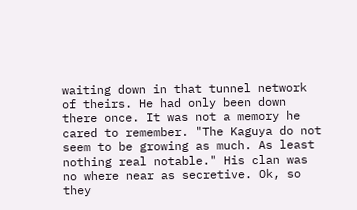waiting down in that tunnel network of theirs. He had only been down there once. It was not a memory he cared to remember. "The Kaguya do not seem to be growing as much. As least nothing real notable." His clan was no where near as secretive. Ok, so they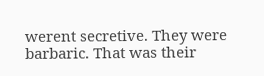werent secretive. They were barbaric. That was their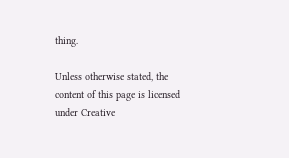thing.

Unless otherwise stated, the content of this page is licensed under Creative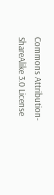Commons Attribution-ShareAlike 3.0 License